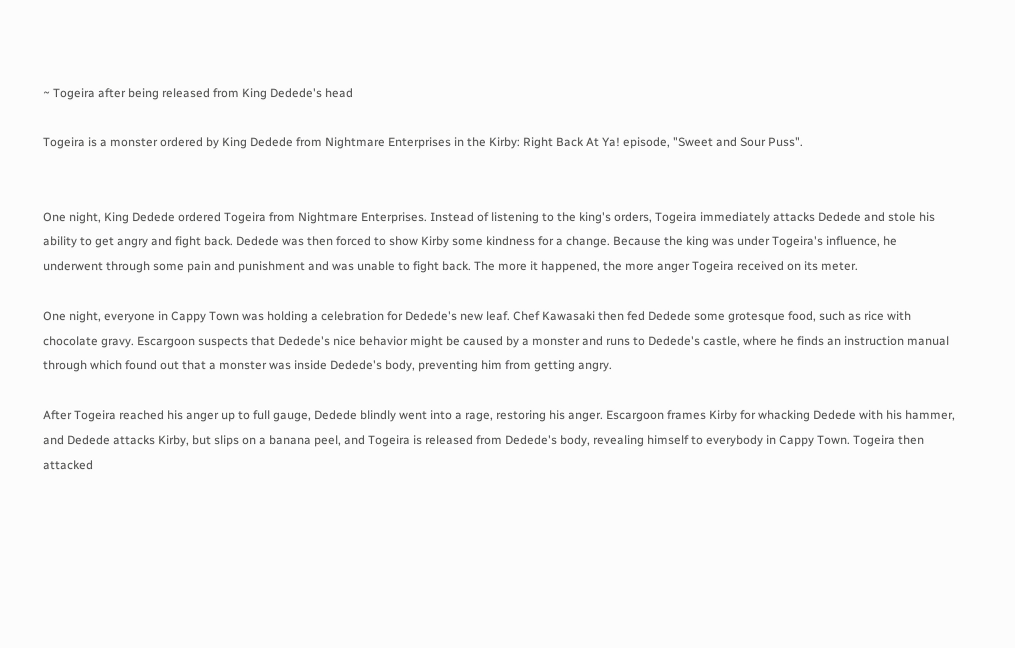~ Togeira after being released from King Dedede's head

Togeira is a monster ordered by King Dedede from Nightmare Enterprises in the Kirby: Right Back At Ya! episode, "Sweet and Sour Puss".


One night, King Dedede ordered Togeira from Nightmare Enterprises. Instead of listening to the king's orders, Togeira immediately attacks Dedede and stole his ability to get angry and fight back. Dedede was then forced to show Kirby some kindness for a change. Because the king was under Togeira's influence, he underwent through some pain and punishment and was unable to fight back. The more it happened, the more anger Togeira received on its meter.

One night, everyone in Cappy Town was holding a celebration for Dedede's new leaf. Chef Kawasaki then fed Dedede some grotesque food, such as rice with chocolate gravy. Escargoon suspects that Dedede's nice behavior might be caused by a monster and runs to Dedede's castle, where he finds an instruction manual through which found out that a monster was inside Dedede's body, preventing him from getting angry.

After Togeira reached his anger up to full gauge, Dedede blindly went into a rage, restoring his anger. Escargoon frames Kirby for whacking Dedede with his hammer, and Dedede attacks Kirby, but slips on a banana peel, and Togeira is released from Dedede's body, revealing himself to everybody in Cappy Town. Togeira then attacked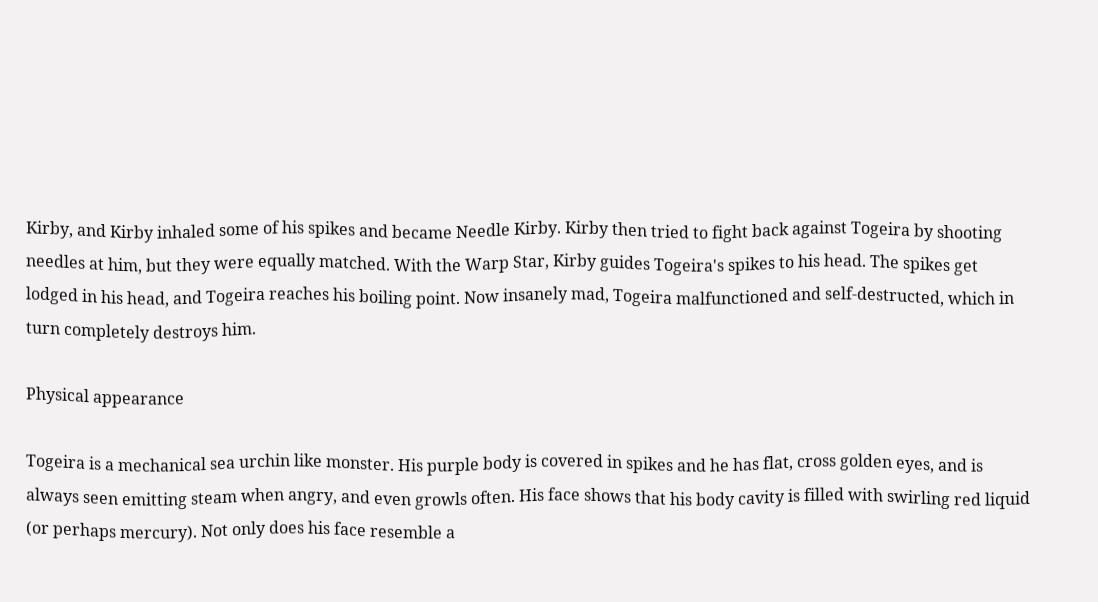Kirby, and Kirby inhaled some of his spikes and became Needle Kirby. Kirby then tried to fight back against Togeira by shooting needles at him, but they were equally matched. With the Warp Star, Kirby guides Togeira's spikes to his head. The spikes get lodged in his head, and Togeira reaches his boiling point. Now insanely mad, Togeira malfunctioned and self-destructed, which in turn completely destroys him.

Physical appearance

Togeira is a mechanical sea urchin like monster. His purple body is covered in spikes and he has flat, cross golden eyes, and is always seen emitting steam when angry, and even growls often. His face shows that his body cavity is filled with swirling red liquid (or perhaps mercury). Not only does his face resemble a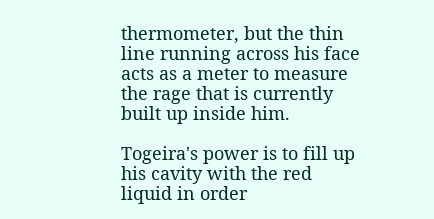thermometer, but the thin line running across his face acts as a meter to measure the rage that is currently built up inside him.

Togeira's power is to fill up his cavity with the red liquid in order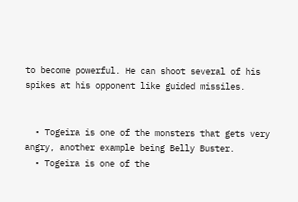to become powerful. He can shoot several of his spikes at his opponent like guided missiles.


  • Togeira is one of the monsters that gets very angry, another example being Belly Buster.
  • Togeira is one of the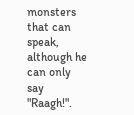monsters that can speak, although he can only say "Raagh!".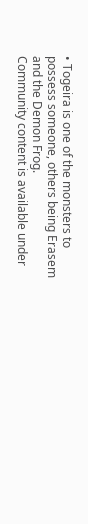• Togeira is one of the monsters to possess someone, others being Erasem and the Demon Frog.
Community content is available under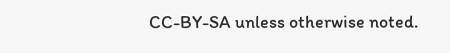CC-BY-SA unless otherwise noted.